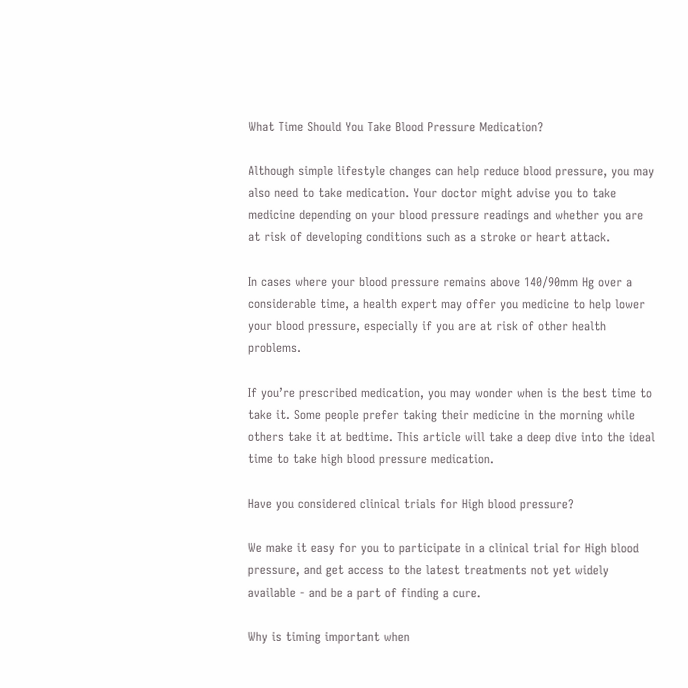What Time Should You Take Blood Pressure Medication?

Although simple lifestyle changes can help reduce blood pressure, you may also need to take medication. Your doctor might advise you to take medicine depending on your blood pressure readings and whether you are at risk of developing conditions such as a stroke or heart attack.

In cases where your blood pressure remains above 140/90mm Hg over a considerable time, a health expert may offer you medicine to help lower your blood pressure, especially if you are at risk of other health problems.

If you’re prescribed medication, you may wonder when is the best time to take it. Some people prefer taking their medicine in the morning while others take it at bedtime. This article will take a deep dive into the ideal time to take high blood pressure medication.

Have you considered clinical trials for High blood pressure?

We make it easy for you to participate in a clinical trial for High blood pressure, and get access to the latest treatments not yet widely available - and be a part of finding a cure.

Why is timing important when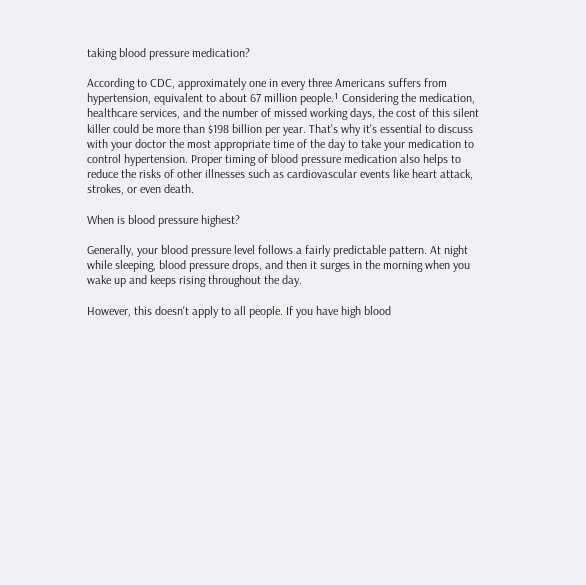taking blood pressure medication?

According to CDC, approximately one in every three Americans suffers from hypertension, equivalent to about 67 million people.¹ Considering the medication, healthcare services, and the number of missed working days, the cost of this silent killer could be more than $198 billion per year. That's why it's essential to discuss with your doctor the most appropriate time of the day to take your medication to control hypertension. Proper timing of blood pressure medication also helps to reduce the risks of other illnesses such as cardiovascular events like heart attack, strokes, or even death.

When is blood pressure highest?

Generally, your blood pressure level follows a fairly predictable pattern. At night while sleeping, blood pressure drops, and then it surges in the morning when you wake up and keeps rising throughout the day.

However, this doesn't apply to all people. If you have high blood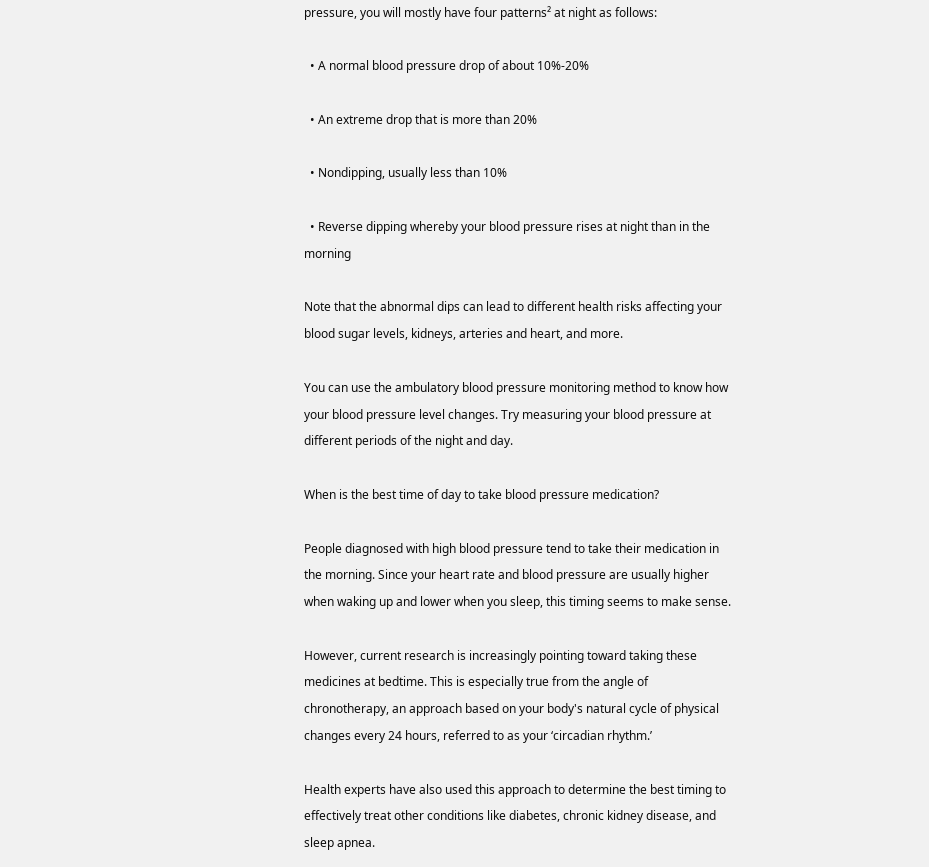pressure, you will mostly have four patterns² at night as follows:

  • A normal blood pressure drop of about 10%-20%

  • An extreme drop that is more than 20%

  • Nondipping, usually less than 10%

  • Reverse dipping whereby your blood pressure rises at night than in the morning

Note that the abnormal dips can lead to different health risks affecting your blood sugar levels, kidneys, arteries and heart, and more.

You can use the ambulatory blood pressure monitoring method to know how your blood pressure level changes. Try measuring your blood pressure at different periods of the night and day.

When is the best time of day to take blood pressure medication?

People diagnosed with high blood pressure tend to take their medication in the morning. Since your heart rate and blood pressure are usually higher when waking up and lower when you sleep, this timing seems to make sense.

However, current research is increasingly pointing toward taking these medicines at bedtime. This is especially true from the angle of chronotherapy, an approach based on your body's natural cycle of physical changes every 24 hours, referred to as your ‘circadian rhythm.’

Health experts have also used this approach to determine the best timing to effectively treat other conditions like diabetes, chronic kidney disease, and sleep apnea.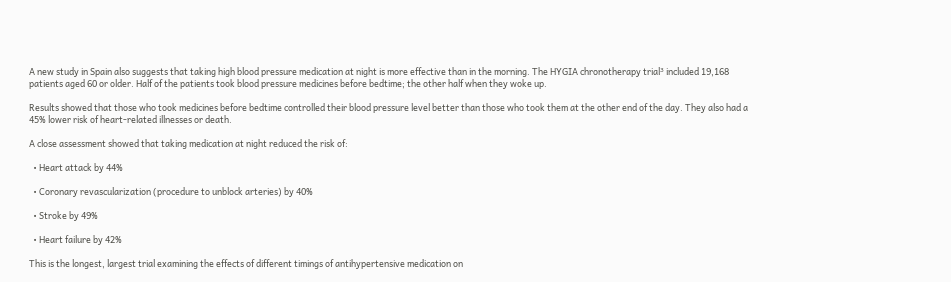A new study in Spain also suggests that taking high blood pressure medication at night is more effective than in the morning. The HYGIA chronotherapy trial³ included 19,168 patients aged 60 or older. Half of the patients took blood pressure medicines before bedtime; the other half when they woke up.

Results showed that those who took medicines before bedtime controlled their blood pressure level better than those who took them at the other end of the day. They also had a 45% lower risk of heart-related illnesses or death.

A close assessment showed that taking medication at night reduced the risk of:

  • Heart attack by 44%

  • Coronary revascularization (procedure to unblock arteries) by 40%

  • Stroke by 49%

  • Heart failure by 42%

This is the longest, largest trial examining the effects of different timings of antihypertensive medication on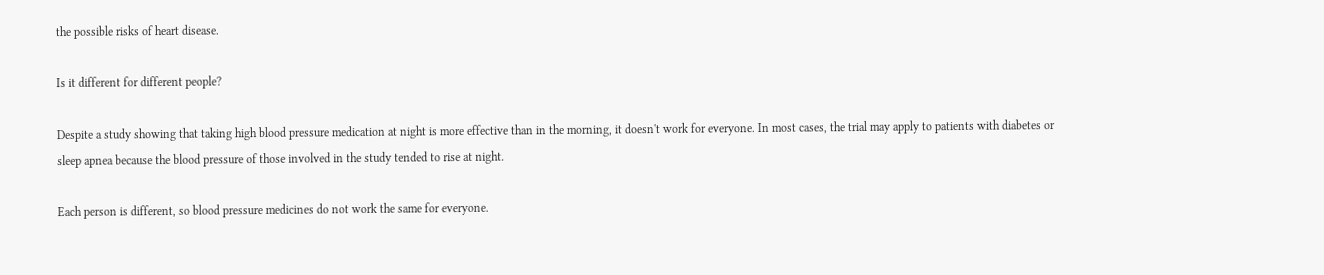the possible risks of heart disease.

Is it different for different people?

Despite a study showing that taking high blood pressure medication at night is more effective than in the morning, it doesn't work for everyone. In most cases, the trial may apply to patients with diabetes or sleep apnea because the blood pressure of those involved in the study tended to rise at night.

Each person is different, so blood pressure medicines do not work the same for everyone.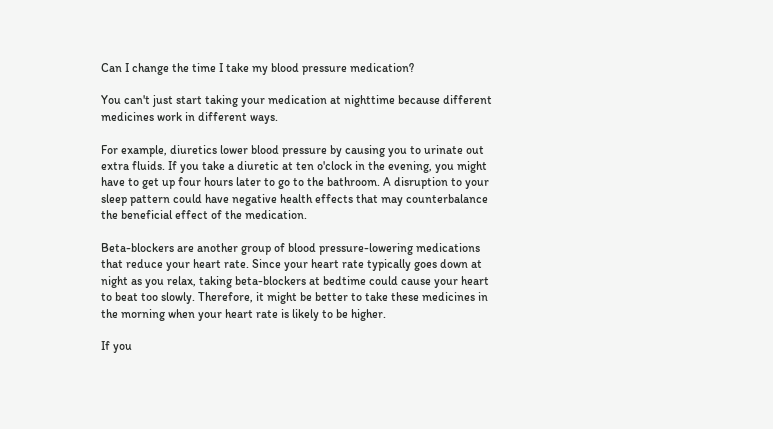Can I change the time I take my blood pressure medication?

You can't just start taking your medication at nighttime because different medicines work in different ways.

For example, diuretics lower blood pressure by causing you to urinate out extra fluids. If you take a diuretic at ten o'clock in the evening, you might have to get up four hours later to go to the bathroom. A disruption to your sleep pattern could have negative health effects that may counterbalance the beneficial effect of the medication.

Beta-blockers are another group of blood pressure-lowering medications that reduce your heart rate. Since your heart rate typically goes down at night as you relax, taking beta-blockers at bedtime could cause your heart to beat too slowly. Therefore, it might be better to take these medicines in the morning when your heart rate is likely to be higher.

If you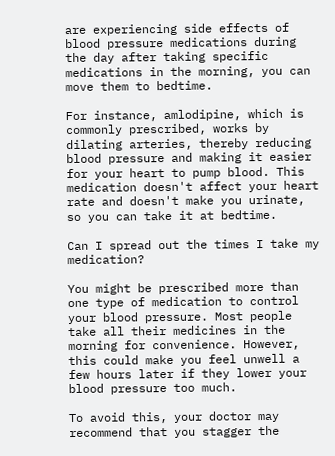are experiencing side effects of blood pressure medications during the day after taking specific medications in the morning, you can move them to bedtime.

For instance, amlodipine, which is commonly prescribed, works by dilating arteries, thereby reducing blood pressure and making it easier for your heart to pump blood. This medication doesn't affect your heart rate and doesn't make you urinate, so you can take it at bedtime.

Can I spread out the times I take my medication?

You might be prescribed more than one type of medication to control your blood pressure. Most people take all their medicines in the morning for convenience. However, this could make you feel unwell a few hours later if they lower your blood pressure too much.

To avoid this, your doctor may recommend that you stagger the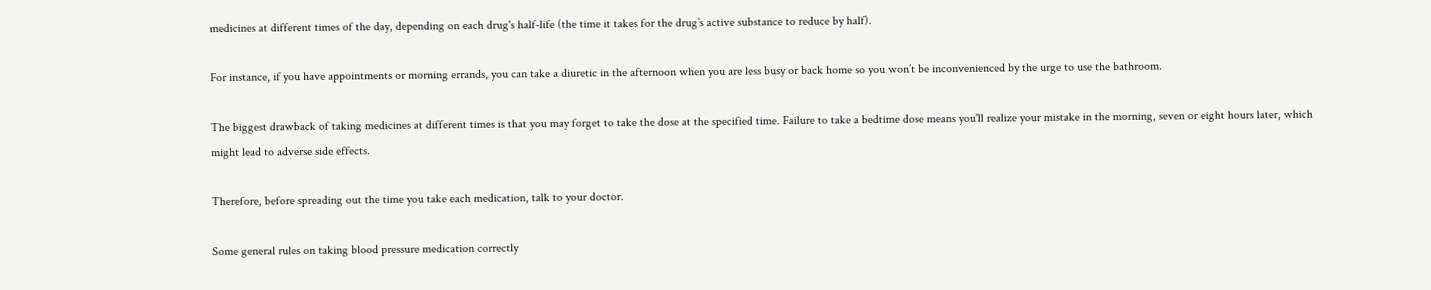medicines at different times of the day, depending on each drug's half-life (the time it takes for the drug’s active substance to reduce by half).

For instance, if you have appointments or morning errands, you can take a diuretic in the afternoon when you are less busy or back home so you won’t be inconvenienced by the urge to use the bathroom.

The biggest drawback of taking medicines at different times is that you may forget to take the dose at the specified time. Failure to take a bedtime dose means you'll realize your mistake in the morning, seven or eight hours later, which might lead to adverse side effects.

Therefore, before spreading out the time you take each medication, talk to your doctor.

Some general rules on taking blood pressure medication correctly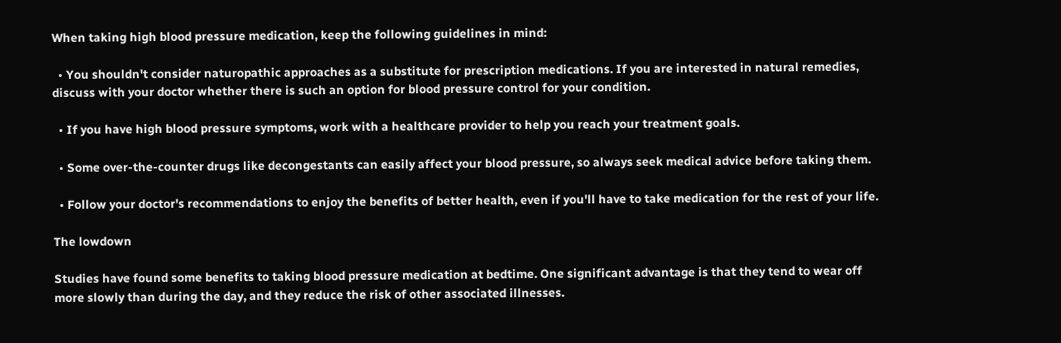When taking high blood pressure medication, keep the following guidelines in mind:

  • You shouldn't consider naturopathic approaches as a substitute for prescription medications. If you are interested in natural remedies, discuss with your doctor whether there is such an option for blood pressure control for your condition.

  • If you have high blood pressure symptoms, work with a healthcare provider to help you reach your treatment goals.

  • Some over-the-counter drugs like decongestants can easily affect your blood pressure, so always seek medical advice before taking them.

  • Follow your doctor's recommendations to enjoy the benefits of better health, even if you'll have to take medication for the rest of your life.

The lowdown

Studies have found some benefits to taking blood pressure medication at bedtime. One significant advantage is that they tend to wear off more slowly than during the day, and they reduce the risk of other associated illnesses.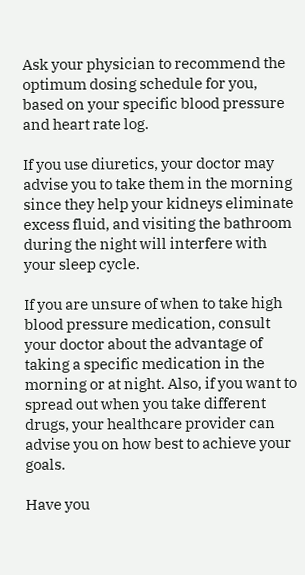Ask your physician to recommend the optimum dosing schedule for you, based on your specific blood pressure and heart rate log.

If you use diuretics, your doctor may advise you to take them in the morning since they help your kidneys eliminate excess fluid, and visiting the bathroom during the night will interfere with your sleep cycle.

If you are unsure of when to take high blood pressure medication, consult your doctor about the advantage of taking a specific medication in the morning or at night. Also, if you want to spread out when you take different drugs, your healthcare provider can advise you on how best to achieve your goals.

Have you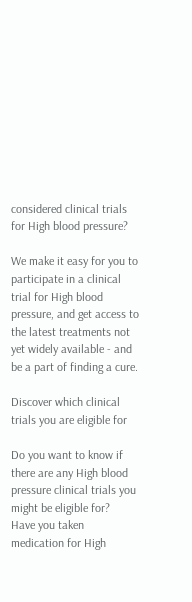considered clinical trials for High blood pressure?

We make it easy for you to participate in a clinical trial for High blood pressure, and get access to the latest treatments not yet widely available - and be a part of finding a cure.

Discover which clinical trials you are eligible for

Do you want to know if there are any High blood pressure clinical trials you might be eligible for?
Have you taken medication for High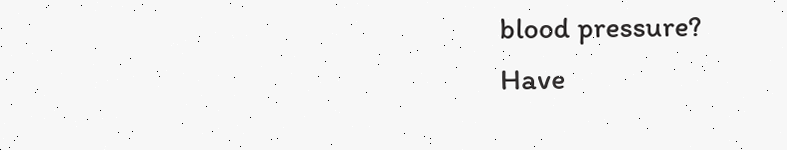blood pressure?
Have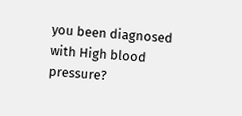you been diagnosed with High blood pressure?